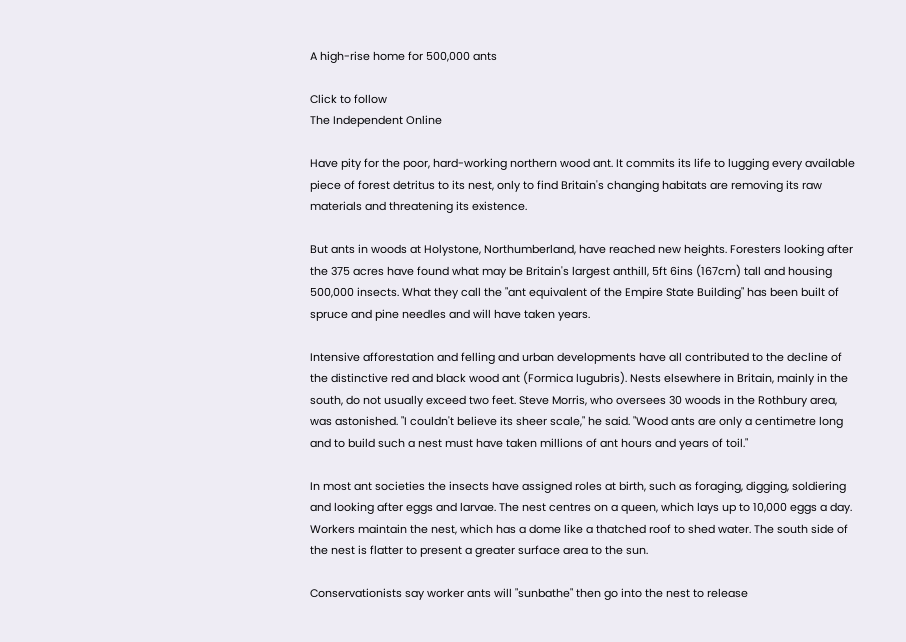A high-rise home for 500,000 ants

Click to follow
The Independent Online

Have pity for the poor, hard-working northern wood ant. It commits its life to lugging every available piece of forest detritus to its nest, only to find Britain's changing habitats are removing its raw materials and threatening its existence.

But ants in woods at Holystone, Northumberland, have reached new heights. Foresters looking after the 375 acres have found what may be Britain's largest anthill, 5ft 6ins (167cm) tall and housing 500,000 insects. What they call the "ant equivalent of the Empire State Building" has been built of spruce and pine needles and will have taken years.

Intensive afforestation and felling and urban developments have all contributed to the decline of the distinctive red and black wood ant (Formica lugubris). Nests elsewhere in Britain, mainly in the south, do not usually exceed two feet. Steve Morris, who oversees 30 woods in the Rothbury area, was astonished. "I couldn't believe its sheer scale," he said. "Wood ants are only a centimetre long and to build such a nest must have taken millions of ant hours and years of toil."

In most ant societies the insects have assigned roles at birth, such as foraging, digging, soldiering and looking after eggs and larvae. The nest centres on a queen, which lays up to 10,000 eggs a day. Workers maintain the nest, which has a dome like a thatched roof to shed water. The south side of the nest is flatter to present a greater surface area to the sun.

Conservationists say worker ants will "sunbathe" then go into the nest to release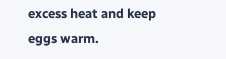excess heat and keep eggs warm.